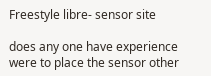Freestyle libre- sensor site

does any one have experience were to place the sensor other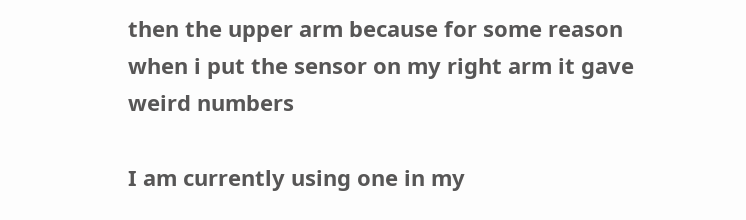then the upper arm because for some reason when i put the sensor on my right arm it gave weird numbers

I am currently using one in my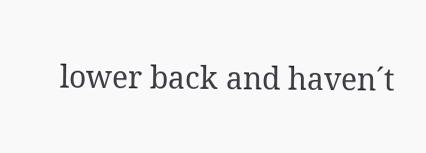lower back and haven´t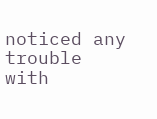noticed any trouble with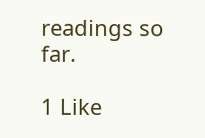readings so far.

1 Like